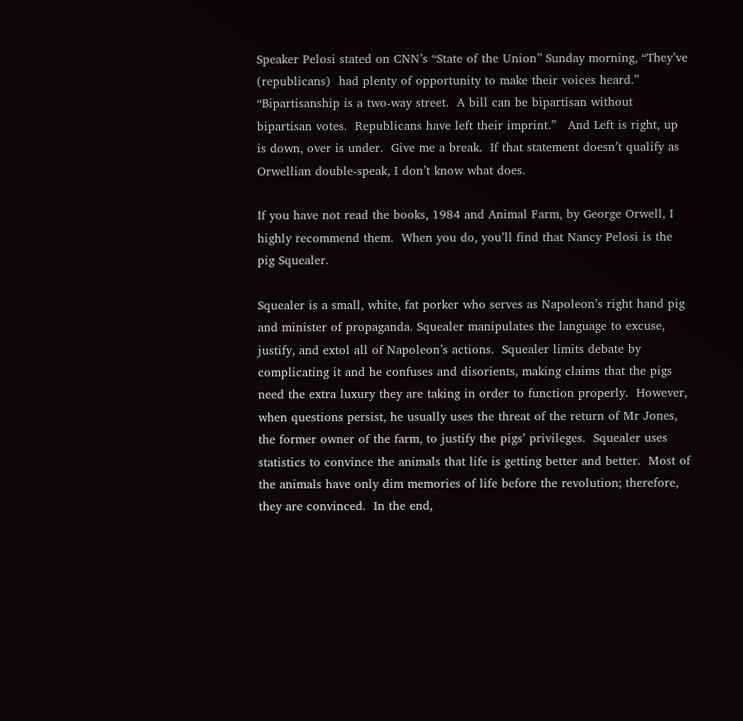Speaker Pelosi stated on CNN’s “State of the Union” Sunday morning, “They’ve (republicans)  had plenty of opportunity to make their voices heard.”   “Bipartisanship is a two-way street.  A bill can be bipartisan without bipartisan votes.  Republicans have left their imprint.”   And Left is right, up is down, over is under.  Give me a break.  If that statement doesn’t qualify as Orwellian double-speak, I don’t know what does.

If you have not read the books, 1984 and Animal Farm, by George Orwell, I highly recommend them.  When you do, you’ll find that Nancy Pelosi is the pig Squealer.

Squealer is a small, white, fat porker who serves as Napoleon’s right hand pig and minister of propaganda. Squealer manipulates the language to excuse, justify, and extol all of Napoleon’s actions.  Squealer limits debate by complicating it and he confuses and disorients, making claims that the pigs need the extra luxury they are taking in order to function properly.  However, when questions persist, he usually uses the threat of the return of Mr Jones, the former owner of the farm, to justify the pigs’ privileges.  Squealer uses statistics to convince the animals that life is getting better and better.  Most of the animals have only dim memories of life before the revolution; therefore, they are convinced.  In the end,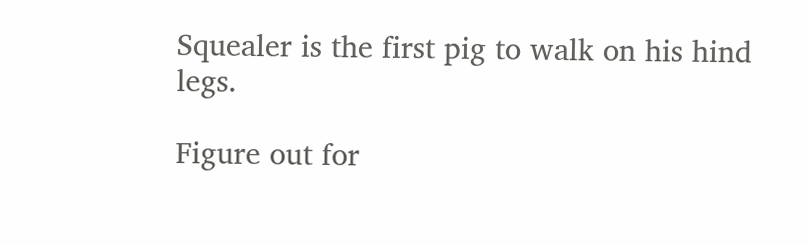Squealer is the first pig to walk on his hind legs.

Figure out for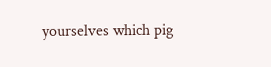yourselves which pig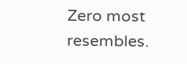Zero most resembles.